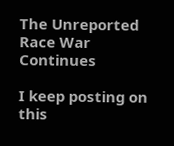The Unreported Race War Continues

I keep posting on this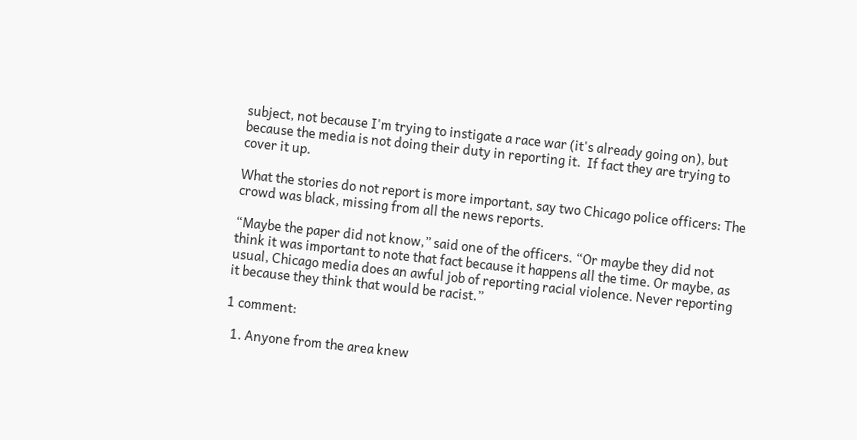subject, not because I'm trying to instigate a race war (it's already going on), but because the media is not doing their duty in reporting it.  If fact they are trying to cover it up.

What the stories do not report is more important, say two Chicago police officers: The crowd was black, missing from all the news reports.

“Maybe the paper did not know,” said one of the officers. “Or maybe they did not think it was important to note that fact because it happens all the time. Or maybe, as usual, Chicago media does an awful job of reporting racial violence. Never reporting it because they think that would be racist.”

1 comment:

  1. Anyone from the area knew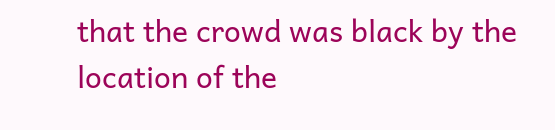that the crowd was black by the location of the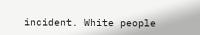incident. White people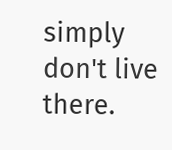simply don't live there.